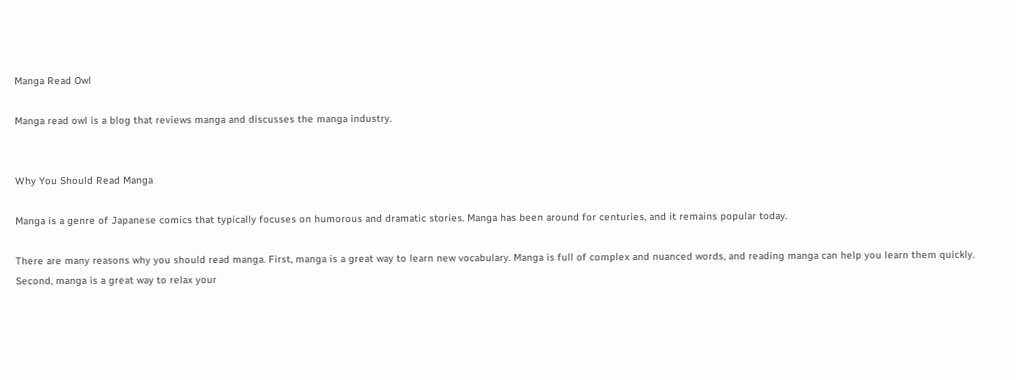Manga Read Owl

Manga read owl is a blog that reviews manga and discusses the manga industry.


Why You Should Read Manga

Manga is a genre of Japanese comics that typically focuses on humorous and dramatic stories. Manga has been around for centuries, and it remains popular today.

There are many reasons why you should read manga. First, manga is a great way to learn new vocabulary. Manga is full of complex and nuanced words, and reading manga can help you learn them quickly. Second, manga is a great way to relax your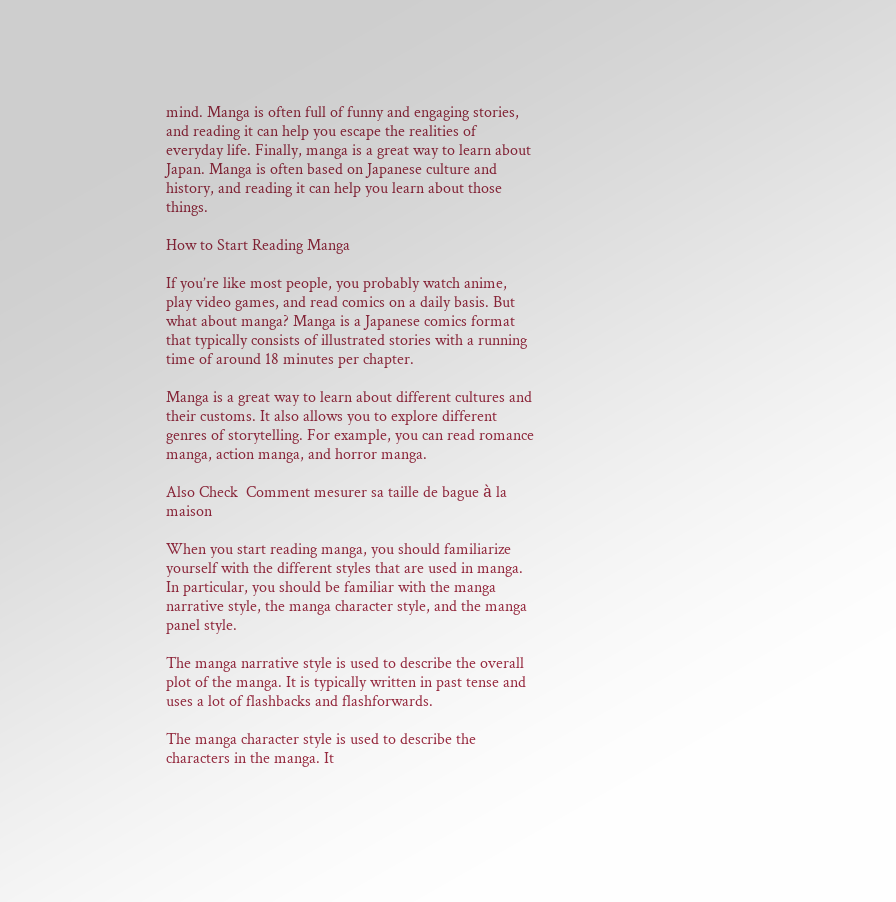mind. Manga is often full of funny and engaging stories, and reading it can help you escape the realities of everyday life. Finally, manga is a great way to learn about Japan. Manga is often based on Japanese culture and history, and reading it can help you learn about those things.

How to Start Reading Manga

If you’re like most people, you probably watch anime, play video games, and read comics on a daily basis. But what about manga? Manga is a Japanese comics format that typically consists of illustrated stories with a running time of around 18 minutes per chapter.

Manga is a great way to learn about different cultures and their customs. It also allows you to explore different genres of storytelling. For example, you can read romance manga, action manga, and horror manga.

Also Check  Comment mesurer sa taille de bague à la maison

When you start reading manga, you should familiarize yourself with the different styles that are used in manga. In particular, you should be familiar with the manga narrative style, the manga character style, and the manga panel style.

The manga narrative style is used to describe the overall plot of the manga. It is typically written in past tense and uses a lot of flashbacks and flashforwards.

The manga character style is used to describe the characters in the manga. It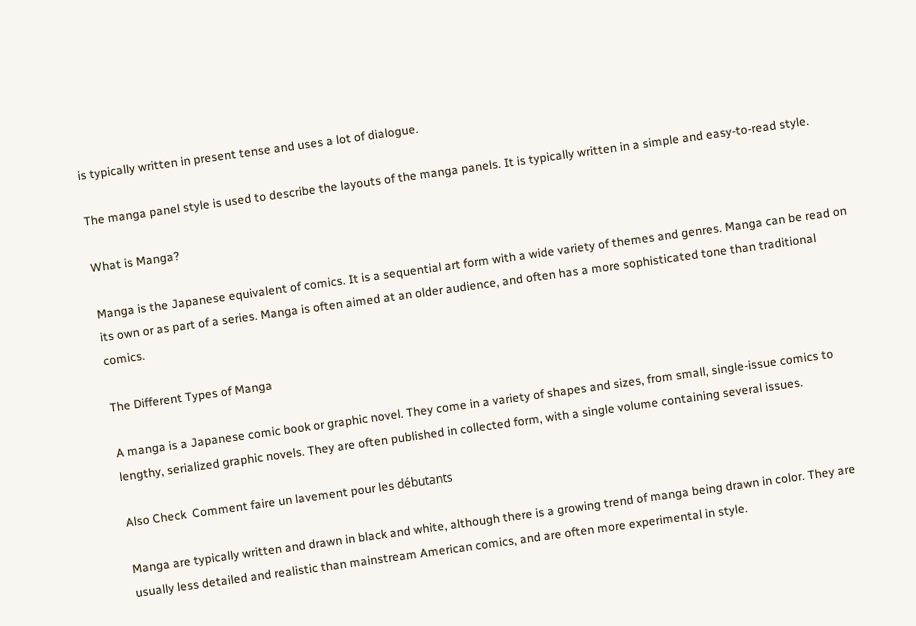is typically written in present tense and uses a lot of dialogue.

The manga panel style is used to describe the layouts of the manga panels. It is typically written in a simple and easy-to-read style.

What is Manga?

Manga is the Japanese equivalent of comics. It is a sequential art form with a wide variety of themes and genres. Manga can be read on its own or as part of a series. Manga is often aimed at an older audience, and often has a more sophisticated tone than traditional comics.

The Different Types of Manga

A manga is a Japanese comic book or graphic novel. They come in a variety of shapes and sizes, from small, single-issue comics to lengthy, serialized graphic novels. They are often published in collected form, with a single volume containing several issues.

Also Check  Comment faire un lavement pour les débutants

Manga are typically written and drawn in black and white, although there is a growing trend of manga being drawn in color. They are usually less detailed and realistic than mainstream American comics, and are often more experimental in style.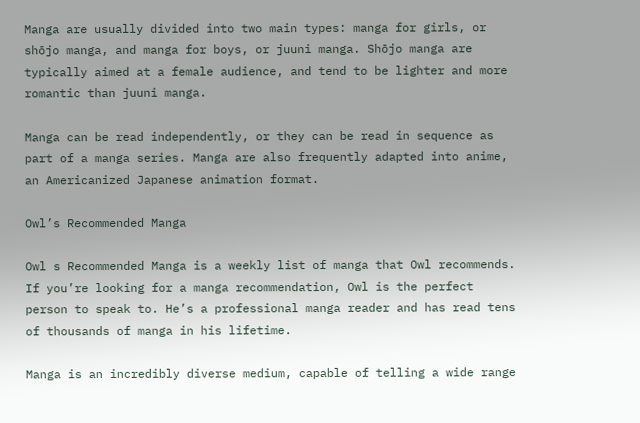Manga are usually divided into two main types: manga for girls, or shōjo manga, and manga for boys, or juuni manga. Shōjo manga are typically aimed at a female audience, and tend to be lighter and more romantic than juuni manga.

Manga can be read independently, or they can be read in sequence as part of a manga series. Manga are also frequently adapted into anime, an Americanized Japanese animation format.

Owl’s Recommended Manga

Owl s Recommended Manga is a weekly list of manga that Owl recommends. If you’re looking for a manga recommendation, Owl is the perfect person to speak to. He’s a professional manga reader and has read tens of thousands of manga in his lifetime.

Manga is an incredibly diverse medium, capable of telling a wide range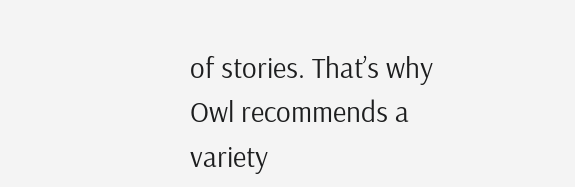of stories. That’s why Owl recommends a variety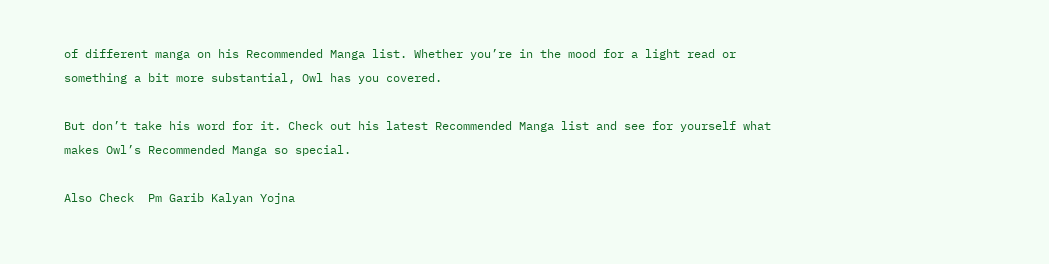of different manga on his Recommended Manga list. Whether you’re in the mood for a light read or something a bit more substantial, Owl has you covered.

But don’t take his word for it. Check out his latest Recommended Manga list and see for yourself what makes Owl’s Recommended Manga so special.

Also Check  Pm Garib Kalyan Yojna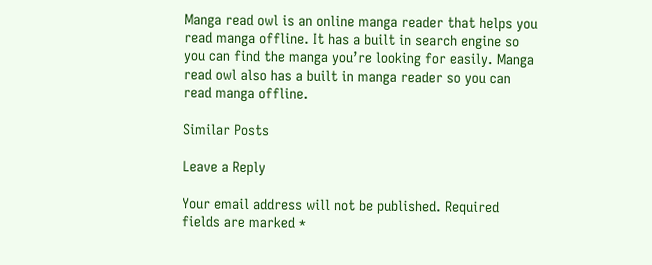Manga read owl is an online manga reader that helps you read manga offline. It has a built in search engine so you can find the manga you’re looking for easily. Manga read owl also has a built in manga reader so you can read manga offline.

Similar Posts

Leave a Reply

Your email address will not be published. Required fields are marked *